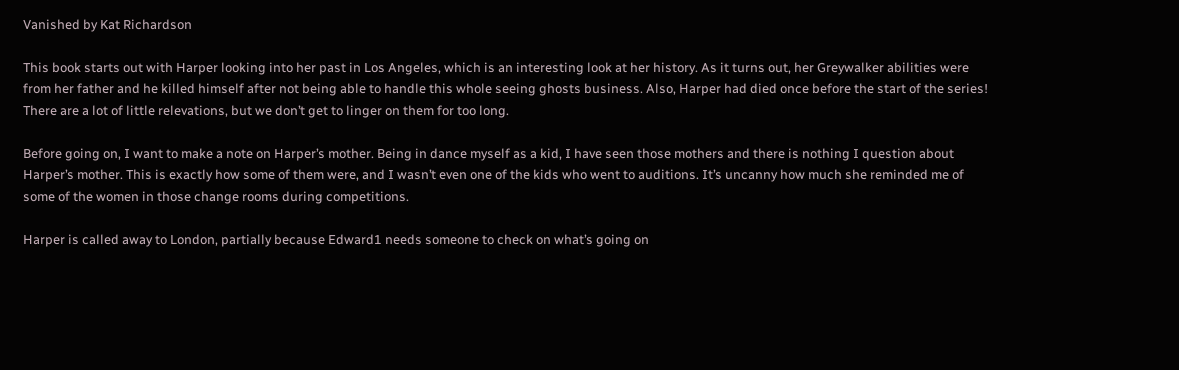Vanished by Kat Richardson

This book starts out with Harper looking into her past in Los Angeles, which is an interesting look at her history. As it turns out, her Greywalker abilities were from her father and he killed himself after not being able to handle this whole seeing ghosts business. Also, Harper had died once before the start of the series! There are a lot of little relevations, but we don’t get to linger on them for too long.

Before going on, I want to make a note on Harper’s mother. Being in dance myself as a kid, I have seen those mothers and there is nothing I question about Harper’s mother. This is exactly how some of them were, and I wasn’t even one of the kids who went to auditions. It’s uncanny how much she reminded me of some of the women in those change rooms during competitions.

Harper is called away to London, partially because Edward1 needs someone to check on what’s going on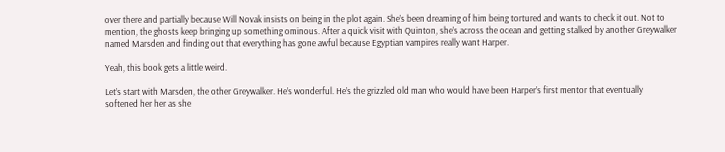over there and partially because Will Novak insists on being in the plot again. She’s been dreaming of him being tortured and wants to check it out. Not to mention, the ghosts keep bringing up something ominous. After a quick visit with Quinton, she’s across the ocean and getting stalked by another Greywalker named Marsden and finding out that everything has gone awful because Egyptian vampires really want Harper.

Yeah, this book gets a little weird.

Let’s start with Marsden, the other Greywalker. He’s wonderful. He’s the grizzled old man who would have been Harper’s first mentor that eventually softened her her as she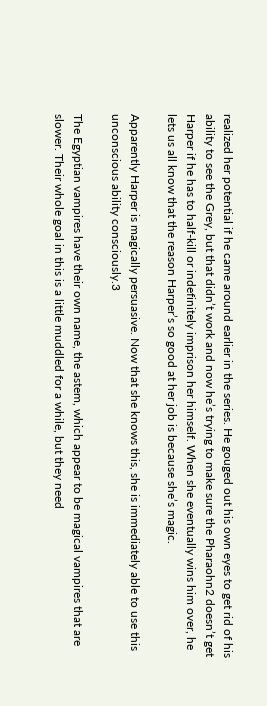realized her potential if he came around earlier in the series. He gouged out his own eyes to get rid of his ability to see the Grey, but that didn’t work and now he’s trying to make sure the Pharaohn2 doesn’t get Harper if he has to half-kill or indefinitely imprison her himself. When she eventually wins him over, he lets us all know that the reason Harper’s so good at her job is because she’s magic.

Apparently Harper is magically persuasive. Now that she knows this, she is immediately able to use this unconscious ability consciously.3

The Egyptian vampires have their own name, the astem, which appear to be magical vampires that are slower. Their whole goal in this is a little muddled for a while, but they need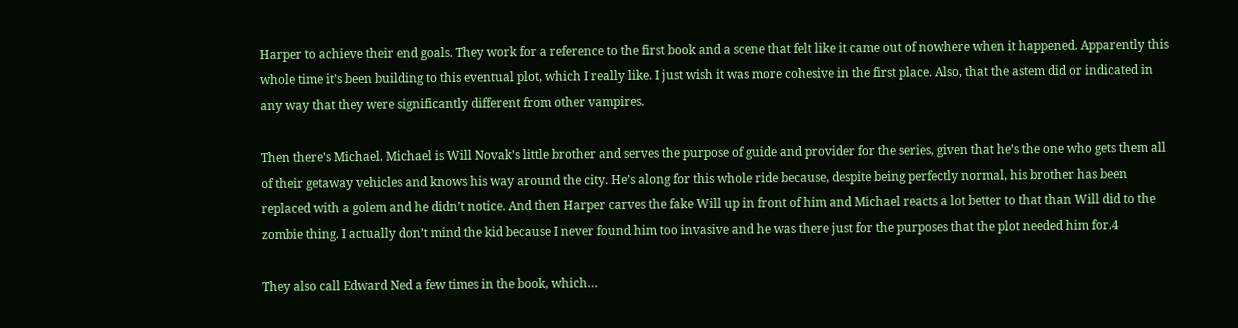Harper to achieve their end goals. They work for a reference to the first book and a scene that felt like it came out of nowhere when it happened. Apparently this whole time it’s been building to this eventual plot, which I really like. I just wish it was more cohesive in the first place. Also, that the astem did or indicated in any way that they were significantly different from other vampires.

Then there’s Michael. Michael is Will Novak’s little brother and serves the purpose of guide and provider for the series, given that he’s the one who gets them all of their getaway vehicles and knows his way around the city. He’s along for this whole ride because, despite being perfectly normal, his brother has been replaced with a golem and he didn’t notice. And then Harper carves the fake Will up in front of him and Michael reacts a lot better to that than Will did to the zombie thing. I actually don’t mind the kid because I never found him too invasive and he was there just for the purposes that the plot needed him for.4

They also call Edward Ned a few times in the book, which…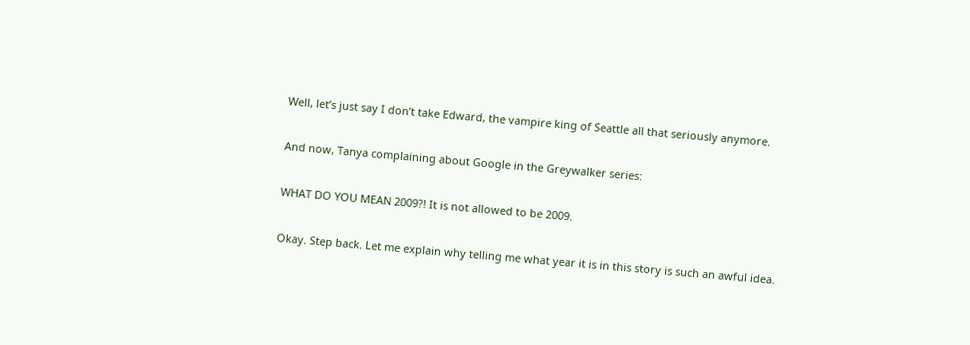Well, let’s just say I don’t take Edward, the vampire king of Seattle all that seriously anymore.

And now, Tanya complaining about Google in the Greywalker series:

WHAT DO YOU MEAN 2009?! It is not allowed to be 2009.

Okay. Step back. Let me explain why telling me what year it is in this story is such an awful idea.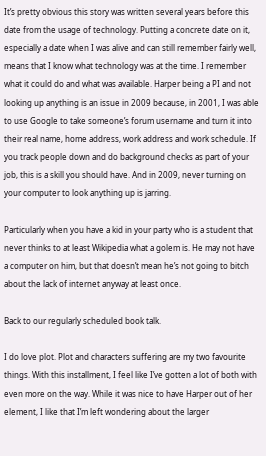It’s pretty obvious this story was written several years before this date from the usage of technology. Putting a concrete date on it, especially a date when I was alive and can still remember fairly well, means that I know what technology was at the time. I remember what it could do and what was available. Harper being a PI and not looking up anything is an issue in 2009 because, in 2001, I was able to use Google to take someone’s forum username and turn it into their real name, home address, work address and work schedule. If you track people down and do background checks as part of your job, this is a skill you should have. And in 2009, never turning on your computer to look anything up is jarring.

Particularly when you have a kid in your party who is a student that never thinks to at least Wikipedia what a golem is. He may not have a computer on him, but that doesn’t mean he’s not going to bitch about the lack of internet anyway at least once.

Back to our regularly scheduled book talk.

I do love plot. Plot and characters suffering are my two favourite things. With this installment, I feel like I’ve gotten a lot of both with even more on the way. While it was nice to have Harper out of her element, I like that I’m left wondering about the larger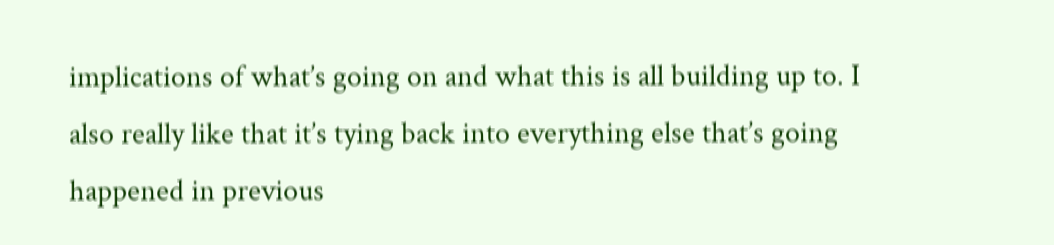implications of what’s going on and what this is all building up to. I also really like that it’s tying back into everything else that’s going happened in previous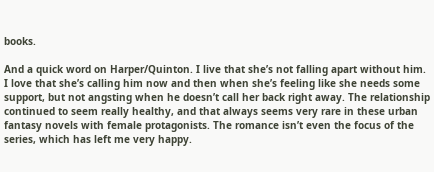books.

And a quick word on Harper/Quinton. I live that she’s not falling apart without him. I love that she’s calling him now and then when she’s feeling like she needs some support, but not angsting when he doesn’t call her back right away. The relationship continued to seem really healthy, and that always seems very rare in these urban fantasy novels with female protagonists. The romance isn’t even the focus of the series, which has left me very happy.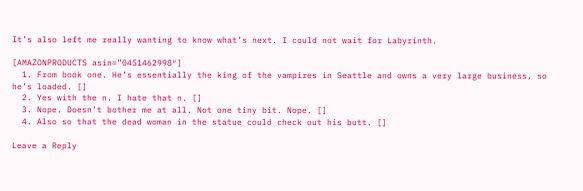It’s also left me really wanting to know what’s next. I could not wait for Labyrinth.

[AMAZONPRODUCTS asin=”0451462998″]
  1. From book one. He’s essentially the king of the vampires in Seattle and owns a very large business, so he’s loaded. []
  2. Yes with the n. I hate that n. []
  3. Nope. Doesn’t bother me at all. Not one tiny bit. Nope. []
  4. Also so that the dead woman in the statue could check out his butt. []

Leave a Reply